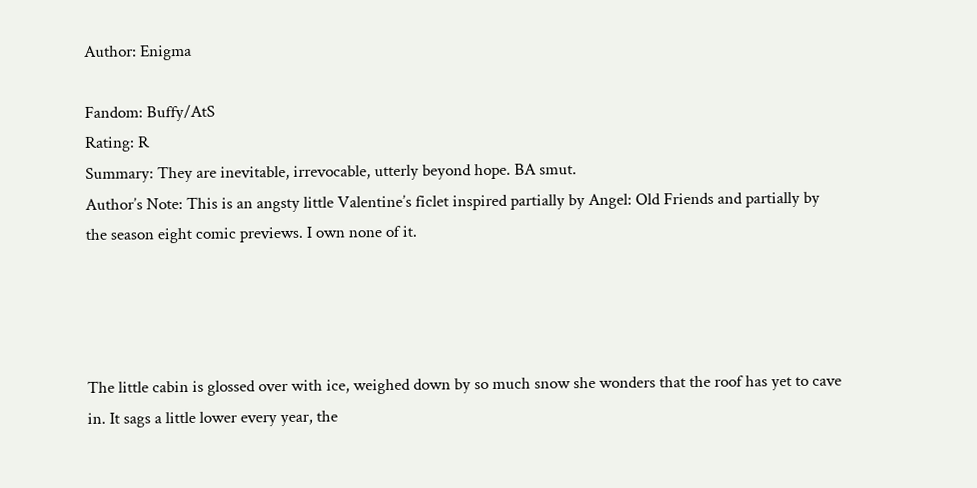Author: Enigma

Fandom: Buffy/AtS
Rating: R
Summary: They are inevitable, irrevocable, utterly beyond hope. BA smut.
Author’s Note: This is an angsty little Valentine’s ficlet inspired partially by Angel: Old Friends and partially by the season eight comic previews. I own none of it.




The little cabin is glossed over with ice, weighed down by so much snow she wonders that the roof has yet to cave in. It sags a little lower every year, the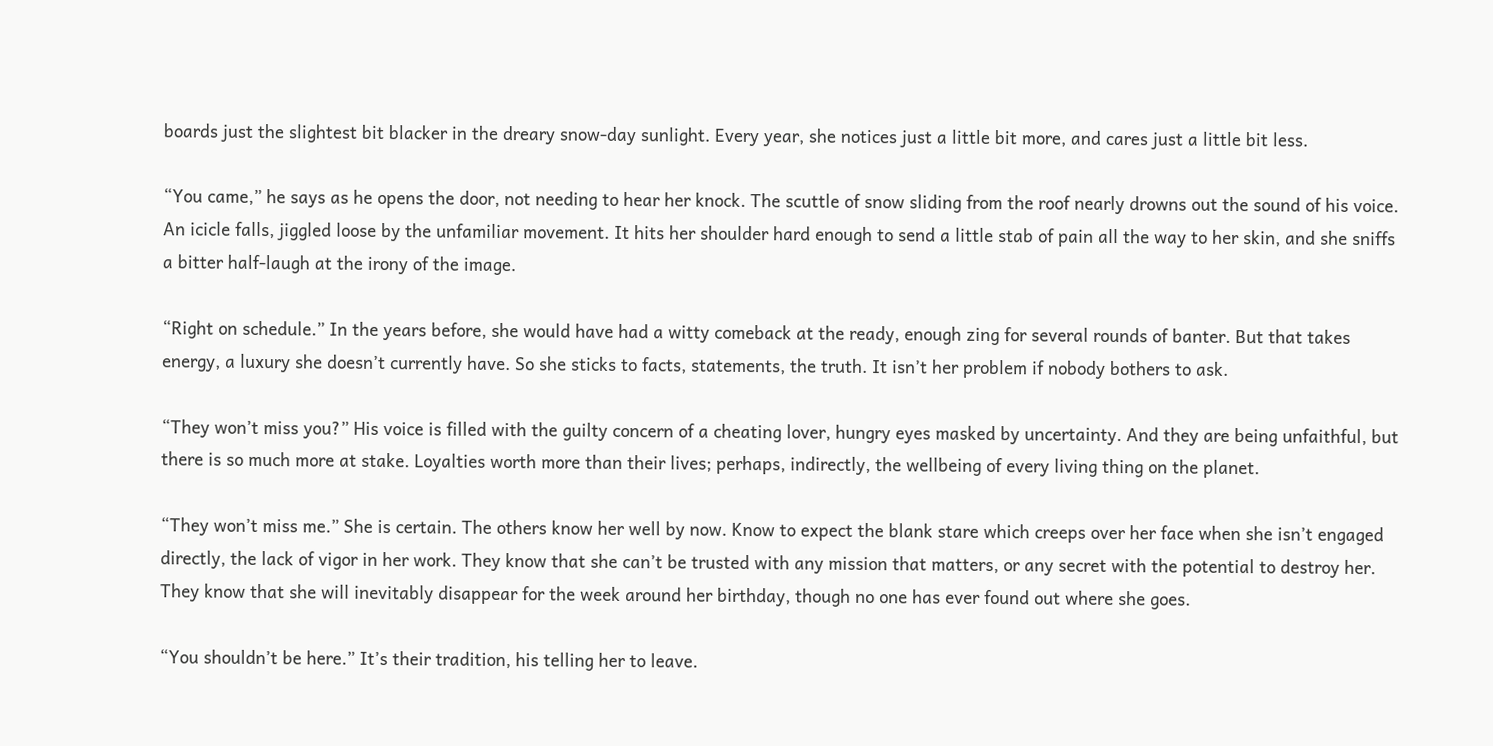boards just the slightest bit blacker in the dreary snow-day sunlight. Every year, she notices just a little bit more, and cares just a little bit less.

“You came,” he says as he opens the door, not needing to hear her knock. The scuttle of snow sliding from the roof nearly drowns out the sound of his voice. An icicle falls, jiggled loose by the unfamiliar movement. It hits her shoulder hard enough to send a little stab of pain all the way to her skin, and she sniffs a bitter half-laugh at the irony of the image.

“Right on schedule.” In the years before, she would have had a witty comeback at the ready, enough zing for several rounds of banter. But that takes energy, a luxury she doesn’t currently have. So she sticks to facts, statements, the truth. It isn’t her problem if nobody bothers to ask.

“They won’t miss you?” His voice is filled with the guilty concern of a cheating lover, hungry eyes masked by uncertainty. And they are being unfaithful, but there is so much more at stake. Loyalties worth more than their lives; perhaps, indirectly, the wellbeing of every living thing on the planet.

“They won’t miss me.” She is certain. The others know her well by now. Know to expect the blank stare which creeps over her face when she isn’t engaged directly, the lack of vigor in her work. They know that she can’t be trusted with any mission that matters, or any secret with the potential to destroy her. They know that she will inevitably disappear for the week around her birthday, though no one has ever found out where she goes.

“You shouldn’t be here.” It’s their tradition, his telling her to leave.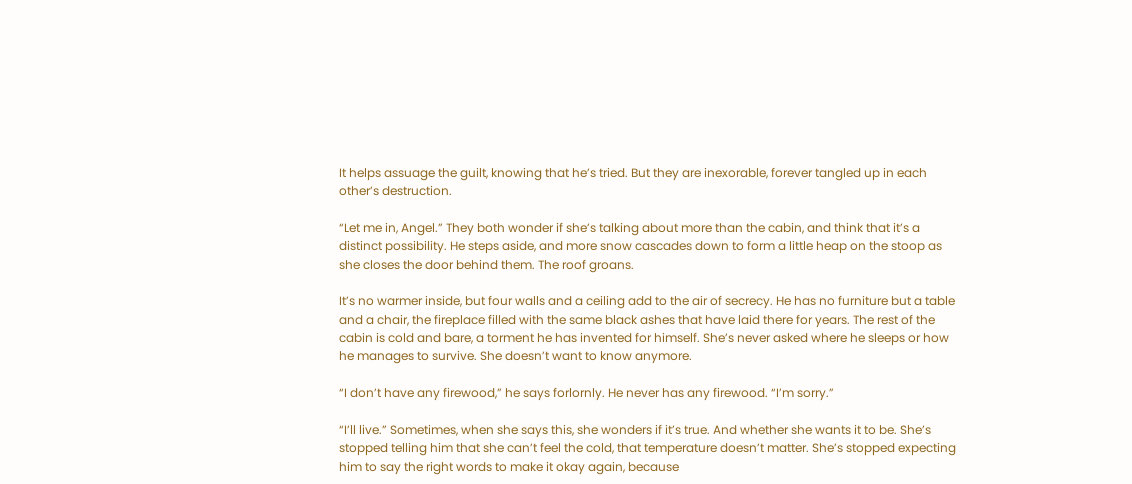It helps assuage the guilt, knowing that he’s tried. But they are inexorable, forever tangled up in each other’s destruction.

“Let me in, Angel.” They both wonder if she’s talking about more than the cabin, and think that it’s a distinct possibility. He steps aside, and more snow cascades down to form a little heap on the stoop as she closes the door behind them. The roof groans.

It’s no warmer inside, but four walls and a ceiling add to the air of secrecy. He has no furniture but a table and a chair, the fireplace filled with the same black ashes that have laid there for years. The rest of the cabin is cold and bare, a torment he has invented for himself. She’s never asked where he sleeps or how he manages to survive. She doesn’t want to know anymore.

“I don’t have any firewood,” he says forlornly. He never has any firewood. “I’m sorry.”

“I’ll live.” Sometimes, when she says this, she wonders if it’s true. And whether she wants it to be. She’s stopped telling him that she can’t feel the cold, that temperature doesn’t matter. She’s stopped expecting him to say the right words to make it okay again, because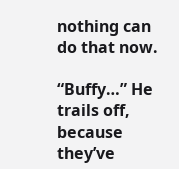nothing can do that now.

“Buffy…” He trails off, because they’ve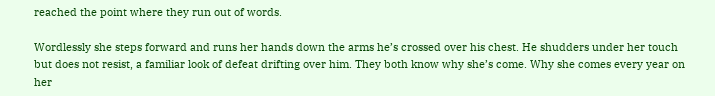reached the point where they run out of words.

Wordlessly she steps forward and runs her hands down the arms he’s crossed over his chest. He shudders under her touch but does not resist, a familiar look of defeat drifting over him. They both know why she’s come. Why she comes every year on her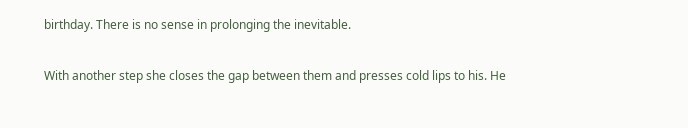birthday. There is no sense in prolonging the inevitable.

With another step she closes the gap between them and presses cold lips to his. He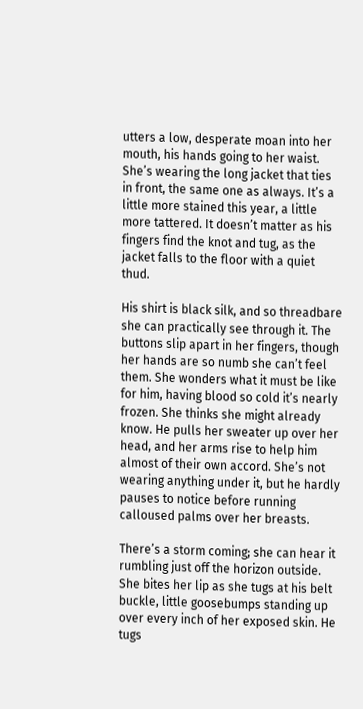utters a low, desperate moan into her mouth, his hands going to her waist. She’s wearing the long jacket that ties in front, the same one as always. It’s a little more stained this year, a little more tattered. It doesn’t matter as his fingers find the knot and tug, as the jacket falls to the floor with a quiet thud.

His shirt is black silk, and so threadbare she can practically see through it. The buttons slip apart in her fingers, though her hands are so numb she can’t feel them. She wonders what it must be like for him, having blood so cold it’s nearly frozen. She thinks she might already know. He pulls her sweater up over her head, and her arms rise to help him almost of their own accord. She’s not wearing anything under it, but he hardly pauses to notice before running calloused palms over her breasts.

There’s a storm coming; she can hear it rumbling just off the horizon outside. She bites her lip as she tugs at his belt buckle, little goosebumps standing up over every inch of her exposed skin. He tugs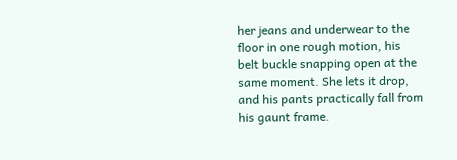her jeans and underwear to the floor in one rough motion, his belt buckle snapping open at the same moment. She lets it drop, and his pants practically fall from his gaunt frame.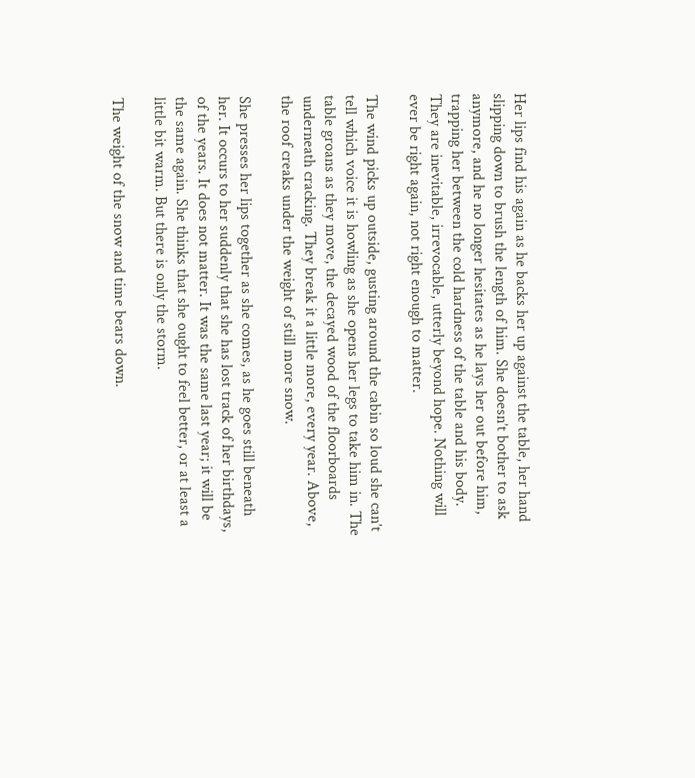Her lips find his again as he backs her up against the table, her hand slipping down to brush the length of him. She doesn’t bother to ask anymore, and he no longer hesitates as he lays her out before him, trapping her between the cold hardness of the table and his body. They are inevitable, irrevocable, utterly beyond hope. Nothing will ever be right again, not right enough to matter.

The wind picks up outside, gusting around the cabin so loud she can’t tell which voice it is howling as she opens her legs to take him in. The table groans as they move, the decayed wood of the floorboards underneath cracking. They break it a little more, every year. Above, the roof creaks under the weight of still more snow.

She presses her lips together as she comes, as he goes still beneath her. It occurs to her suddenly that she has lost track of her birthdays, of the years. It does not matter. It was the same last year; it will be the same again. She thinks that she ought to feel better, or at least a little bit warm. But there is only the storm.

The weight of the snow and time bears down.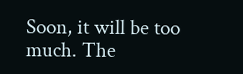Soon, it will be too much. The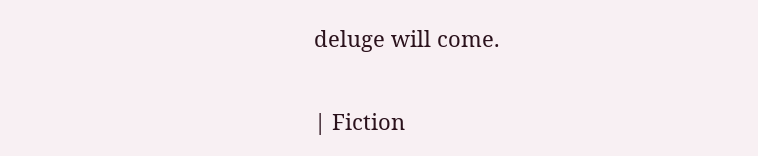deluge will come.

| Fiction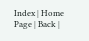Index | Home Page | Back |